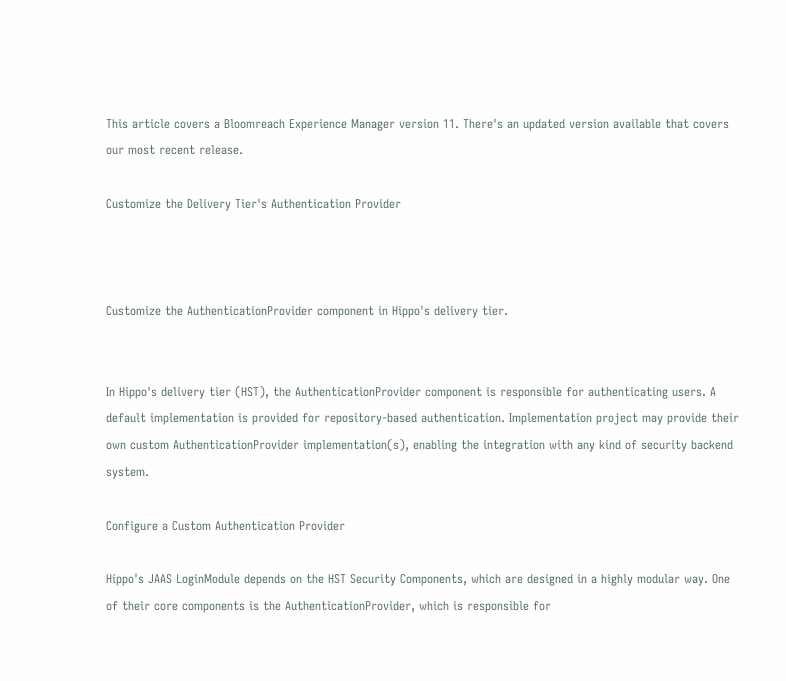This article covers a Bloomreach Experience Manager version 11. There's an updated version available that covers our most recent release.

Customize the Delivery Tier's Authentication Provider



Customize the AuthenticationProvider component in Hippo's delivery tier.


In Hippo's delivery tier (HST), the AuthenticationProvider component is responsible for authenticating users. A default implementation is provided for repository-based authentication. Implementation project may provide their own custom AuthenticationProvider implementation(s), enabling the integration with any kind of security backend system.

Configure a Custom Authentication Provider

Hippo's JAAS LoginModule depends on the HST Security Components, which are designed in a highly modular way. One of their core components is the AuthenticationProvider, which is responsible for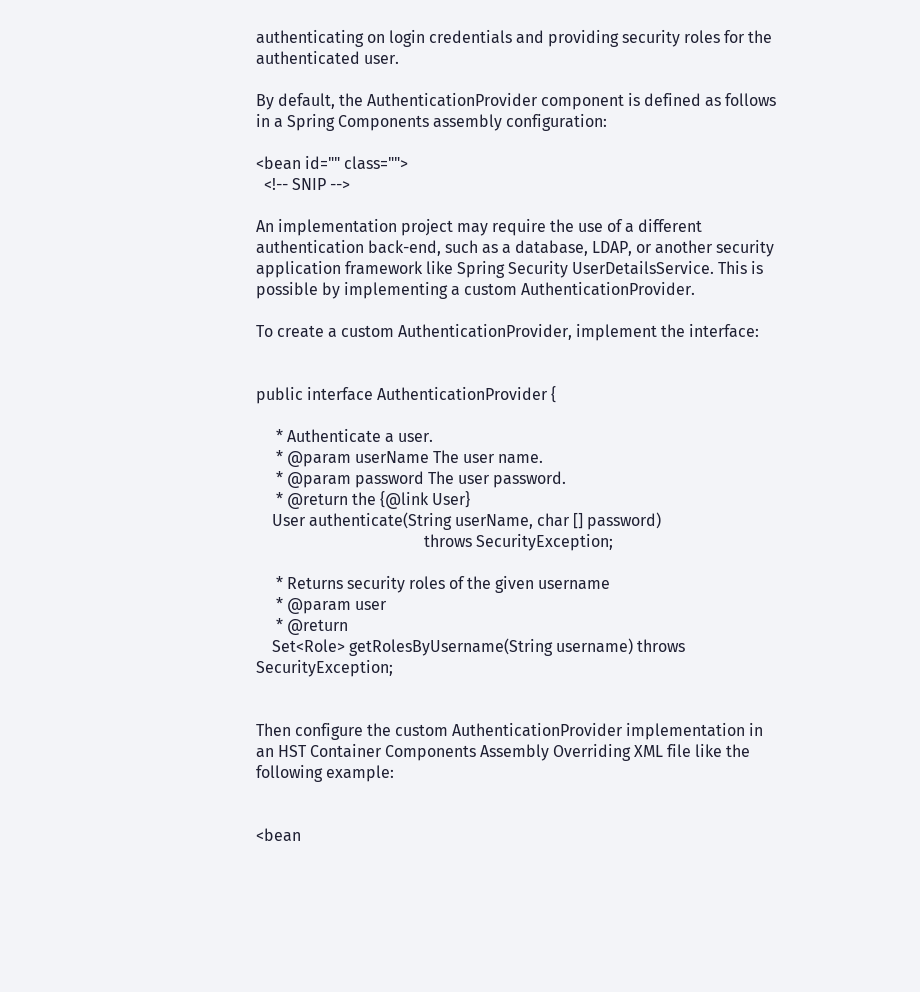authenticating on login credentials and providing security roles for the authenticated user.

By default, the AuthenticationProvider component is defined as follows in a Spring Components assembly configuration:

<bean id="" class="">
  <!-- SNIP -->

An implementation project may require the use of a different authentication back-end, such as a database, LDAP, or another security application framework like Spring Security UserDetailsService. This is possible by implementing a custom AuthenticationProvider.

To create a custom AuthenticationProvider, implement the interface:


public interface AuthenticationProvider {

     * Authenticate a user.
     * @param userName The user name.
     * @param password The user password.
     * @return the {@link User}
    User authenticate(String userName, char [] password)
                                          throws SecurityException;

     * Returns security roles of the given username
     * @param user
     * @return
    Set<Role> getRolesByUsername(String username) throws SecurityException;


Then configure the custom AuthenticationProvider implementation in an HST Container Components Assembly Overriding XML file like the following example:


<bean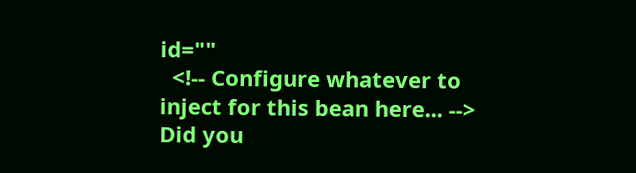id=""
  <!-- Configure whatever to inject for this bean here... -->
Did you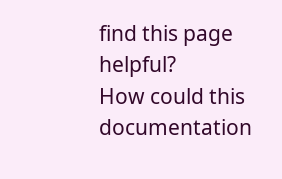find this page helpful?
How could this documentation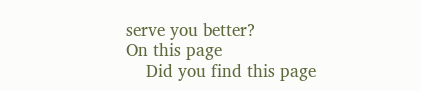serve you better?
On this page
    Did you find this page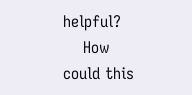helpful?
    How could this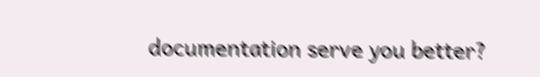documentation serve you better?